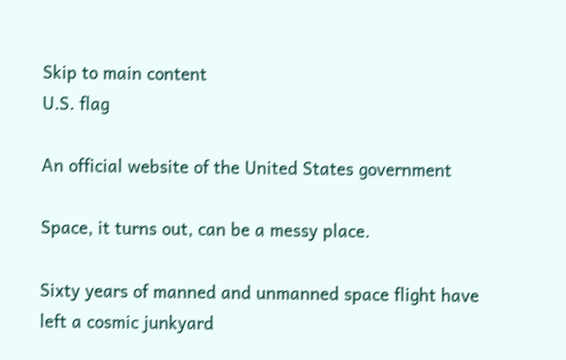Skip to main content
U.S. flag

An official website of the United States government

Space, it turns out, can be a messy place.

Sixty years of manned and unmanned space flight have left a cosmic junkyard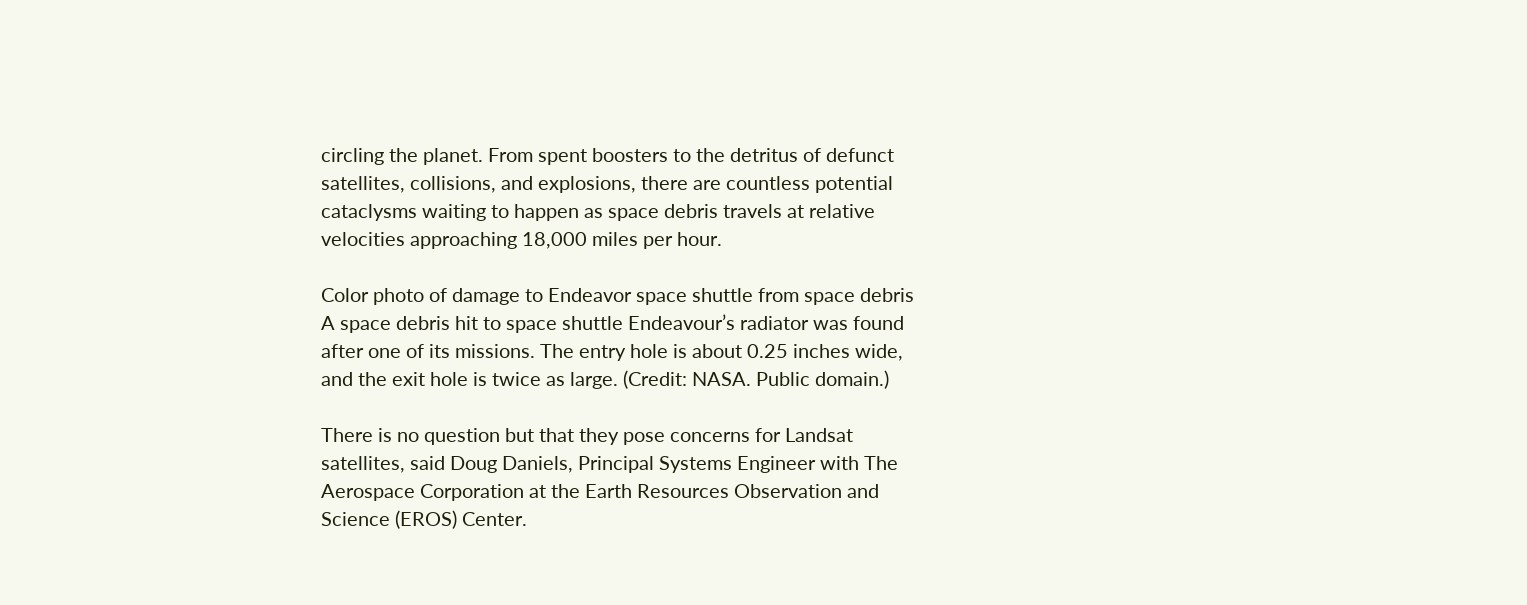circling the planet. From spent boosters to the detritus of defunct satellites, collisions, and explosions, there are countless potential cataclysms waiting to happen as space debris travels at relative velocities approaching 18,000 miles per hour.

Color photo of damage to Endeavor space shuttle from space debris
A space debris hit to space shuttle Endeavour’s radiator was found after one of its missions. The entry hole is about 0.25 inches wide, and the exit hole is twice as large. (Credit: NASA. Public domain.)

There is no question but that they pose concerns for Landsat satellites, said Doug Daniels, Principal Systems Engineer with The Aerospace Corporation at the Earth Resources Observation and Science (EROS) Center.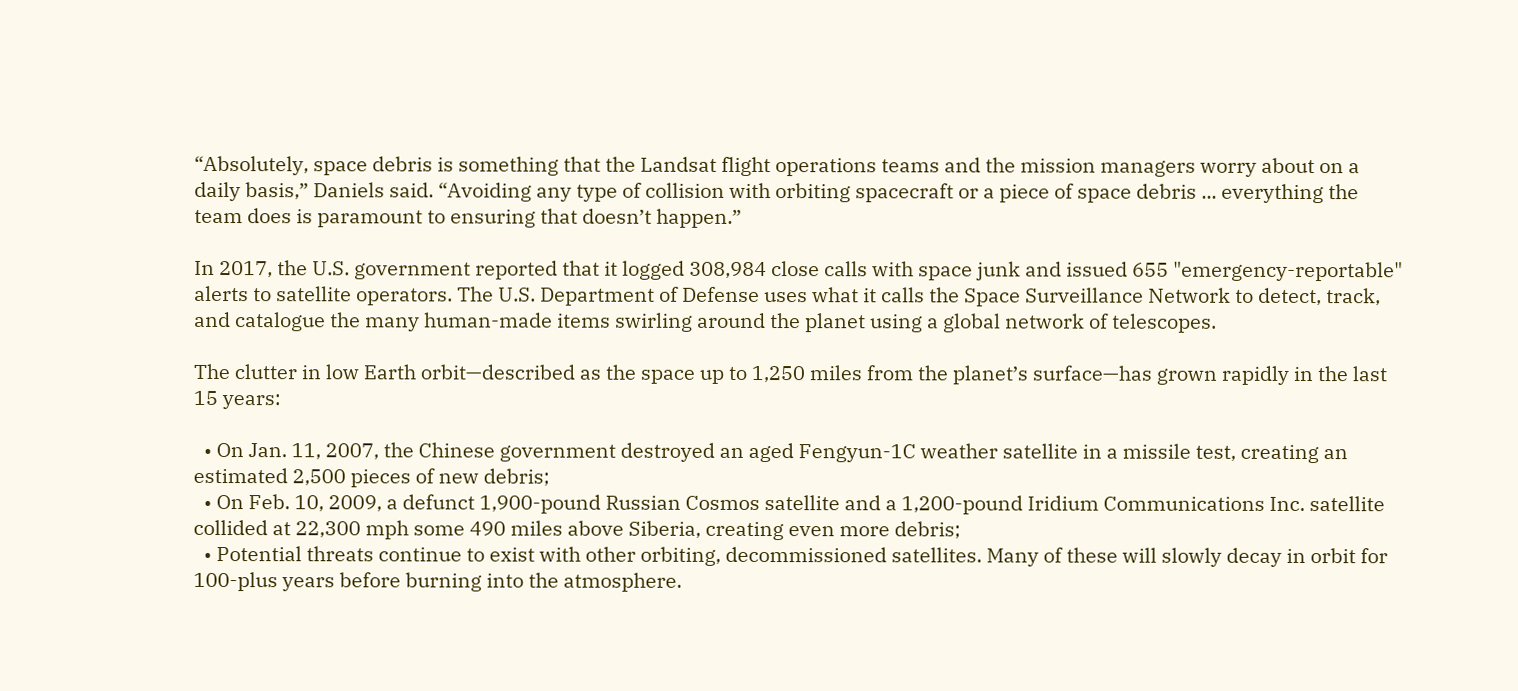“Absolutely, space debris is something that the Landsat flight operations teams and the mission managers worry about on a daily basis,” Daniels said. “Avoiding any type of collision with orbiting spacecraft or a piece of space debris ... everything the team does is paramount to ensuring that doesn’t happen.”

In 2017, the U.S. government reported that it logged 308,984 close calls with space junk and issued 655 "emergency-reportable" alerts to satellite operators. The U.S. Department of Defense uses what it calls the Space Surveillance Network to detect, track, and catalogue the many human-made items swirling around the planet using a global network of telescopes.

The clutter in low Earth orbit—described as the space up to 1,250 miles from the planet’s surface—has grown rapidly in the last 15 years:

  • On Jan. 11, 2007, the Chinese government destroyed an aged Fengyun-1C weather satellite in a missile test, creating an estimated 2,500 pieces of new debris;
  • On Feb. 10, 2009, a defunct 1,900-pound Russian Cosmos satellite and a 1,200-pound Iridium Communications Inc. satellite collided at 22,300 mph some 490 miles above Siberia, creating even more debris;
  • Potential threats continue to exist with other orbiting, decommissioned satellites. Many of these will slowly decay in orbit for 100-plus years before burning into the atmosphere.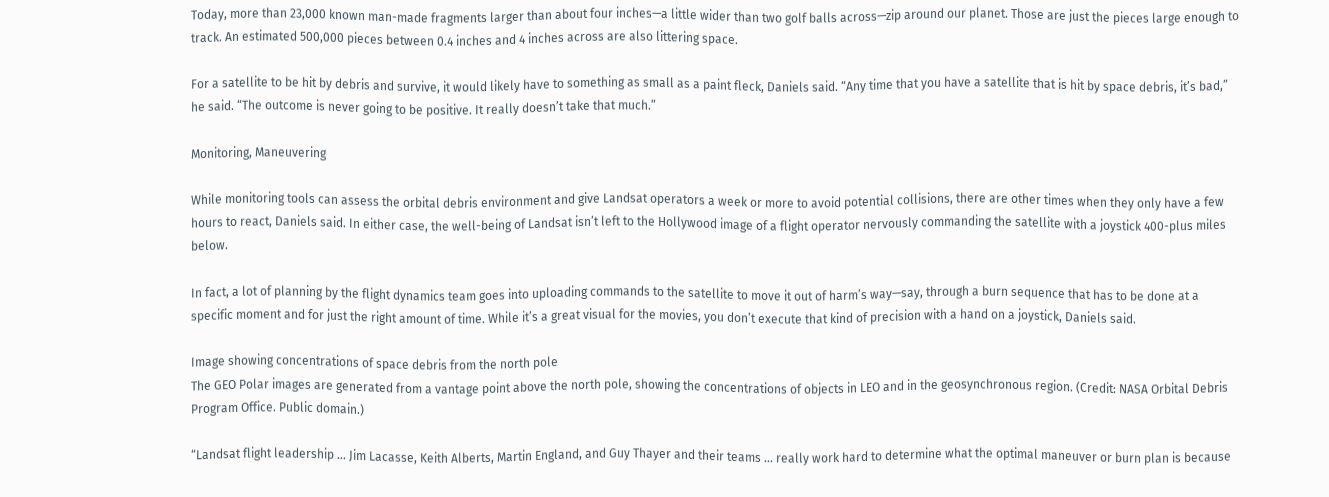Today, more than 23,000 known man-made fragments larger than about four inches—a little wider than two golf balls across—zip around our planet. Those are just the pieces large enough to track. An estimated 500,000 pieces between 0.4 inches and 4 inches across are also littering space.

For a satellite to be hit by debris and survive, it would likely have to something as small as a paint fleck, Daniels said. “Any time that you have a satellite that is hit by space debris, it’s bad,” he said. “The outcome is never going to be positive. It really doesn’t take that much.”

Monitoring, Maneuvering

While monitoring tools can assess the orbital debris environment and give Landsat operators a week or more to avoid potential collisions, there are other times when they only have a few hours to react, Daniels said. In either case, the well-being of Landsat isn’t left to the Hollywood image of a flight operator nervously commanding the satellite with a joystick 400-plus miles below.

In fact, a lot of planning by the flight dynamics team goes into uploading commands to the satellite to move it out of harm’s way—say, through a burn sequence that has to be done at a specific moment and for just the right amount of time. While it’s a great visual for the movies, you don’t execute that kind of precision with a hand on a joystick, Daniels said.

Image showing concentrations of space debris from the north pole
The GEO Polar images are generated from a vantage point above the north pole, showing the concentrations of objects in LEO and in the geosynchronous region. (Credit: NASA Orbital Debris Program Office. Public domain.)

“Landsat flight leadership ... Jim Lacasse, Keith Alberts, Martin England, and Guy Thayer and their teams ... really work hard to determine what the optimal maneuver or burn plan is because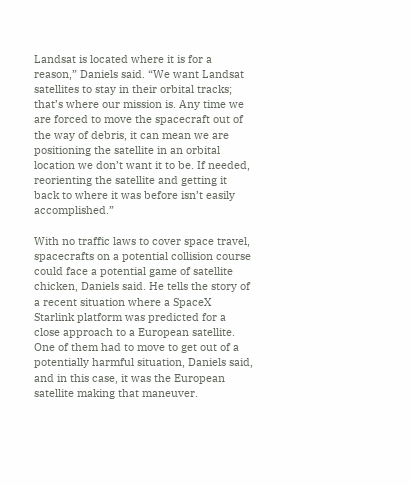Landsat is located where it is for a reason,” Daniels said. “We want Landsat satellites to stay in their orbital tracks; that’s where our mission is. Any time we are forced to move the spacecraft out of the way of debris, it can mean we are positioning the satellite in an orbital location we don’t want it to be. If needed, reorienting the satellite and getting it back to where it was before isn’t easily accomplished.”

With no traffic laws to cover space travel, spacecrafts on a potential collision course could face a potential game of satellite chicken, Daniels said. He tells the story of a recent situation where a SpaceX Starlink platform was predicted for a close approach to a European satellite. One of them had to move to get out of a potentially harmful situation, Daniels said, and in this case, it was the European satellite making that maneuver.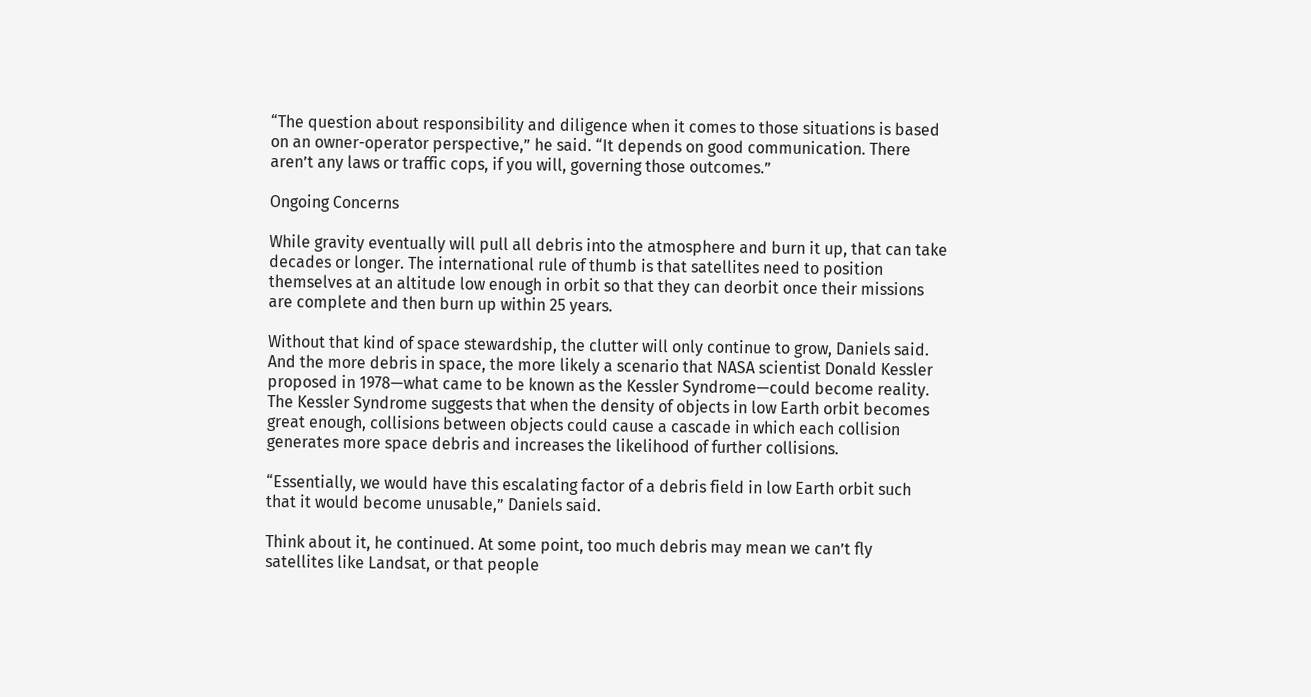“The question about responsibility and diligence when it comes to those situations is based on an owner-operator perspective,” he said. “It depends on good communication. There aren’t any laws or traffic cops, if you will, governing those outcomes.”

Ongoing Concerns

While gravity eventually will pull all debris into the atmosphere and burn it up, that can take decades or longer. The international rule of thumb is that satellites need to position themselves at an altitude low enough in orbit so that they can deorbit once their missions are complete and then burn up within 25 years.

Without that kind of space stewardship, the clutter will only continue to grow, Daniels said. And the more debris in space, the more likely a scenario that NASA scientist Donald Kessler proposed in 1978—what came to be known as the Kessler Syndrome—could become reality. The Kessler Syndrome suggests that when the density of objects in low Earth orbit becomes great enough, collisions between objects could cause a cascade in which each collision generates more space debris and increases the likelihood of further collisions.

“Essentially, we would have this escalating factor of a debris field in low Earth orbit such that it would become unusable,” Daniels said.

Think about it, he continued. At some point, too much debris may mean we can’t fly satellites like Landsat, or that people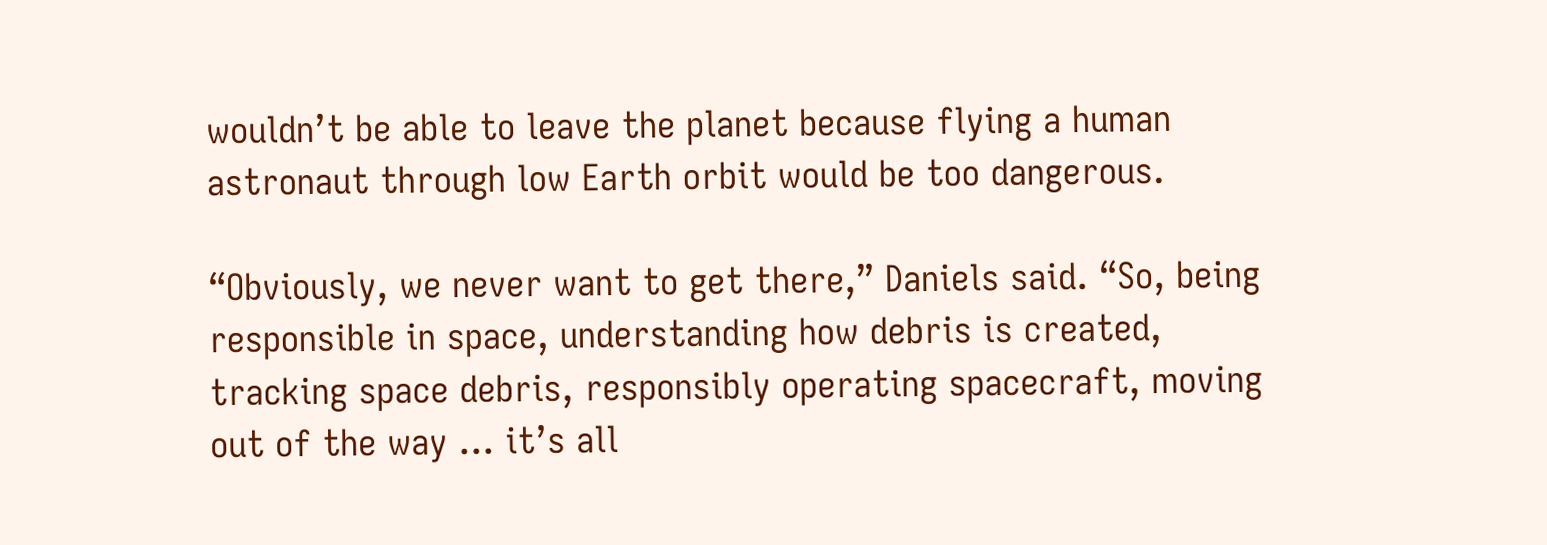wouldn’t be able to leave the planet because flying a human astronaut through low Earth orbit would be too dangerous.

“Obviously, we never want to get there,” Daniels said. “So, being responsible in space, understanding how debris is created, tracking space debris, responsibly operating spacecraft, moving out of the way ... it’s all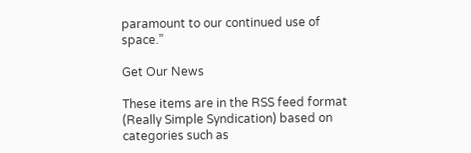paramount to our continued use of space.”

Get Our News

These items are in the RSS feed format (Really Simple Syndication) based on categories such as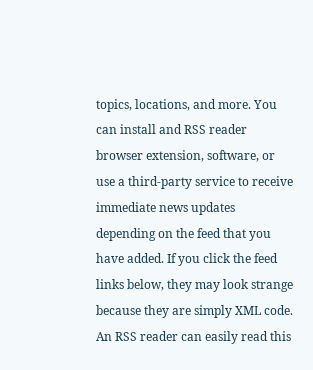topics, locations, and more. You can install and RSS reader browser extension, software, or use a third-party service to receive immediate news updates depending on the feed that you have added. If you click the feed links below, they may look strange because they are simply XML code. An RSS reader can easily read this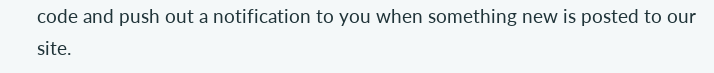code and push out a notification to you when something new is posted to our site.